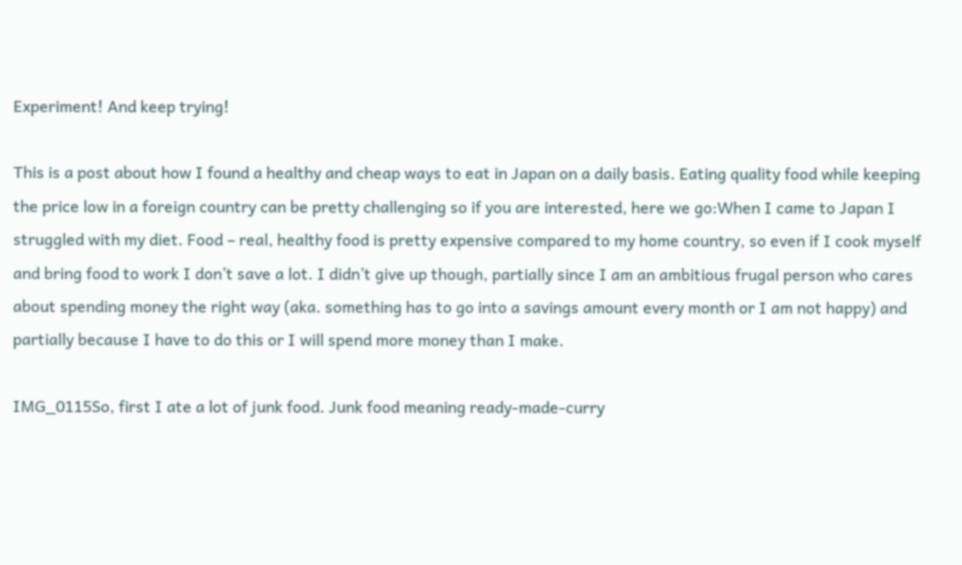Experiment! And keep trying!

This is a post about how I found a healthy and cheap ways to eat in Japan on a daily basis. Eating quality food while keeping the price low in a foreign country can be pretty challenging so if you are interested, here we go:When I came to Japan I struggled with my diet. Food – real, healthy food is pretty expensive compared to my home country, so even if I cook myself and bring food to work I don’t save a lot. I didn’t give up though, partially since I am an ambitious frugal person who cares about spending money the right way (aka. something has to go into a savings amount every month or I am not happy) and partially because I have to do this or I will spend more money than I make.

IMG_0115So, first I ate a lot of junk food. Junk food meaning ready-made-curry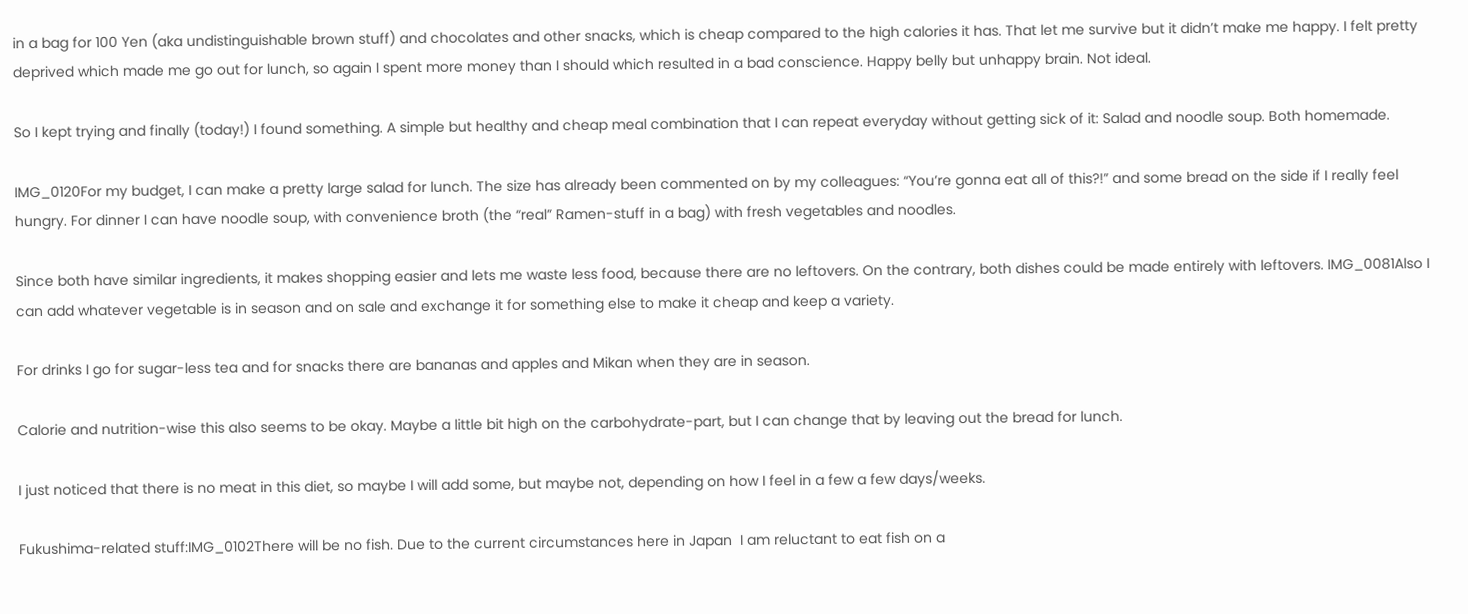in a bag for 100 Yen (aka undistinguishable brown stuff) and chocolates and other snacks, which is cheap compared to the high calories it has. That let me survive but it didn’t make me happy. I felt pretty deprived which made me go out for lunch, so again I spent more money than I should which resulted in a bad conscience. Happy belly but unhappy brain. Not ideal.

So I kept trying and finally (today!) I found something. A simple but healthy and cheap meal combination that I can repeat everyday without getting sick of it: Salad and noodle soup. Both homemade.

IMG_0120For my budget, I can make a pretty large salad for lunch. The size has already been commented on by my colleagues: “You’re gonna eat all of this?!” and some bread on the side if I really feel hungry. For dinner I can have noodle soup, with convenience broth (the “real” Ramen-stuff in a bag) with fresh vegetables and noodles.

Since both have similar ingredients, it makes shopping easier and lets me waste less food, because there are no leftovers. On the contrary, both dishes could be made entirely with leftovers. IMG_0081Also I can add whatever vegetable is in season and on sale and exchange it for something else to make it cheap and keep a variety.

For drinks I go for sugar-less tea and for snacks there are bananas and apples and Mikan when they are in season.

Calorie and nutrition-wise this also seems to be okay. Maybe a little bit high on the carbohydrate-part, but I can change that by leaving out the bread for lunch.

I just noticed that there is no meat in this diet, so maybe I will add some, but maybe not, depending on how I feel in a few a few days/weeks.

Fukushima-related stuff:IMG_0102There will be no fish. Due to the current circumstances here in Japan  I am reluctant to eat fish on a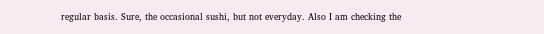regular basis. Sure, the occasional sushi, but not everyday. Also I am checking the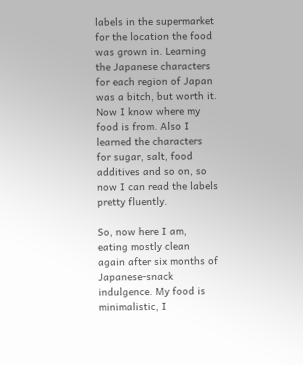labels in the supermarket for the location the food was grown in. Learning the Japanese characters for each region of Japan was a bitch, but worth it. Now I know where my food is from. Also I learned the characters for sugar, salt, food additives and so on, so now I can read the labels pretty fluently.

So, now here I am, eating mostly clean again after six months of Japanese-snack indulgence. My food is minimalistic, I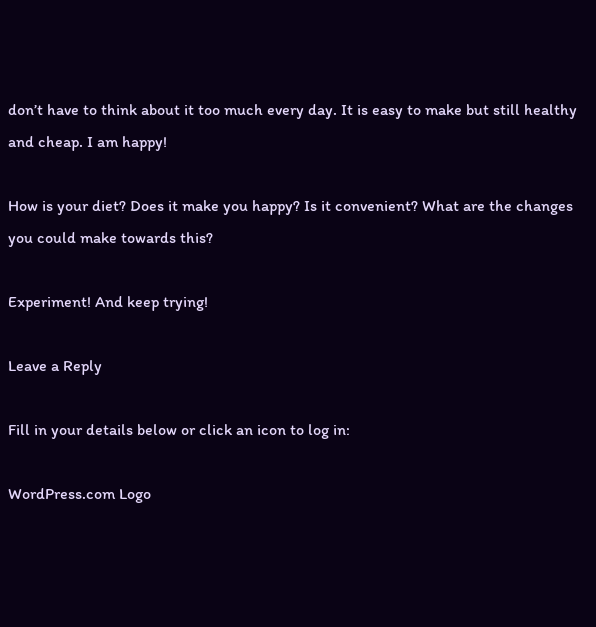don’t have to think about it too much every day. It is easy to make but still healthy and cheap. I am happy!

How is your diet? Does it make you happy? Is it convenient? What are the changes you could make towards this?

Experiment! And keep trying!

Leave a Reply

Fill in your details below or click an icon to log in:

WordPress.com Logo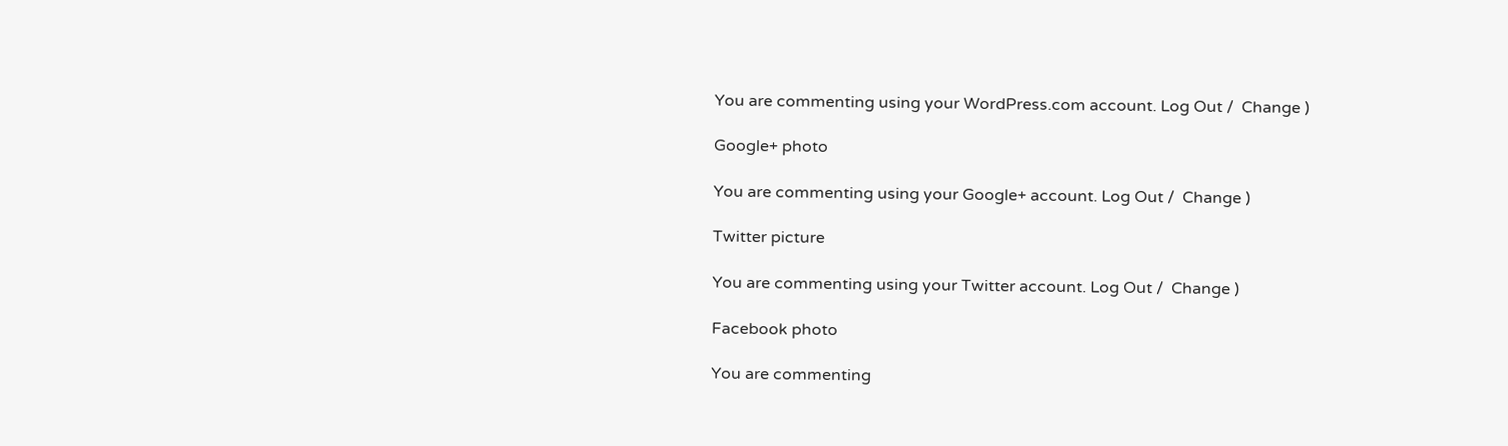You are commenting using your WordPress.com account. Log Out /  Change )

Google+ photo

You are commenting using your Google+ account. Log Out /  Change )

Twitter picture

You are commenting using your Twitter account. Log Out /  Change )

Facebook photo

You are commenting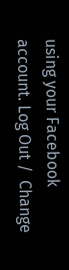using your Facebook account. Log Out /  Change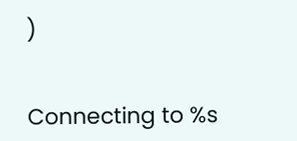)


Connecting to %s